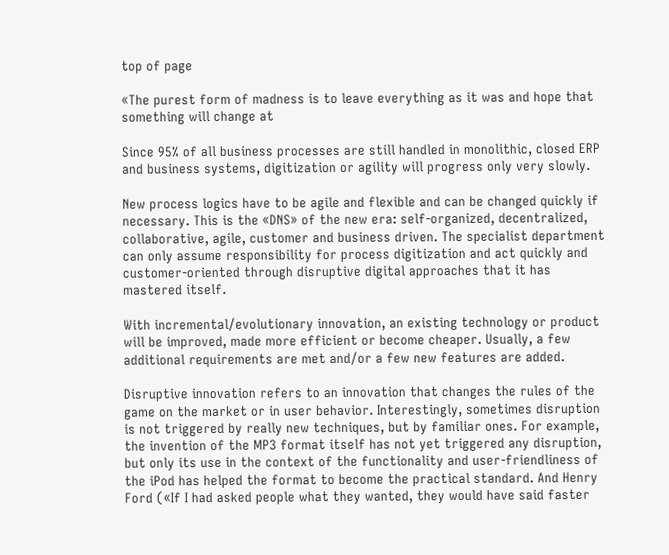top of page

«The purest form of madness is to leave everything as it was and hope that something will change at

Since 95% of all business processes are still handled in monolithic, closed ERP and business systems, digitization or agility will progress only very slowly.

New process logics have to be agile and flexible and can be changed quickly if necessary. This is the «DNS» of the new era: self-organized, decentralized, collaborative, agile, customer and business driven. The specialist department can only assume responsibility for process digitization and act quickly and customer-oriented through disruptive digital approaches that it has mastered itself.

With incremental/evolutionary innovation, an existing technology or product will be improved, made more efficient or become cheaper. Usually, a few additional requirements are met and/or a few new features are added.

Disruptive innovation refers to an innovation that changes the rules of the game on the market or in user behavior. Interestingly, sometimes disruption is not triggered by really new techniques, but by familiar ones. For example, the invention of the MP3 format itself has not yet triggered any disruption, but only its use in the context of the functionality and user-friendliness of the iPod has helped the format to become the practical standard. And Henry Ford («If I had asked people what they wanted, they would have said faster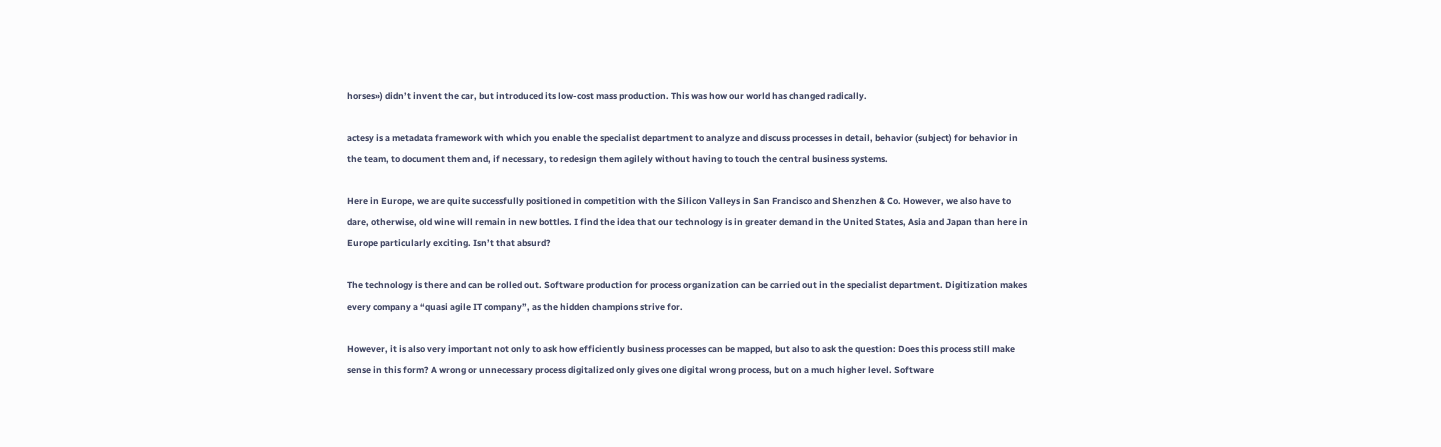horses») didn’t invent the car, but introduced its low-cost mass production. This was how our world has changed radically.

actesy is a metadata framework with which you enable the specialist department to analyze and discuss processes in detail, behavior (subject) for behavior in the team, to document them and, if necessary, to redesign them agilely without having to touch the central business systems.

Here in Europe, we are quite successfully positioned in competition with the Silicon Valleys in San Francisco and Shenzhen & Co. However, we also have to dare, otherwise, old wine will remain in new bottles. I find the idea that our technology is in greater demand in the United States, Asia and Japan than here in Europe particularly exciting. Isn’t that absurd?

The technology is there and can be rolled out. Software production for process organization can be carried out in the specialist department. Digitization makes every company a “quasi agile IT company”, as the hidden champions strive for.

However, it is also very important not only to ask how efficiently business processes can be mapped, but also to ask the question: Does this process still make sense in this form? A wrong or unnecessary process digitalized only gives one digital wrong process, but on a much higher level. Software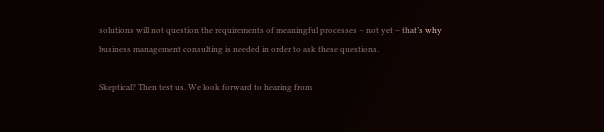solutions will not question the requirements of meaningful processes – not yet – that’s why business management consulting is needed in order to ask these questions.

Skeptical? Then test us. We look forward to hearing from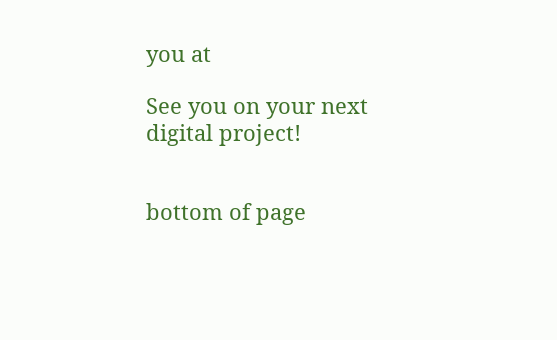you at

See you on your next digital project!


bottom of page